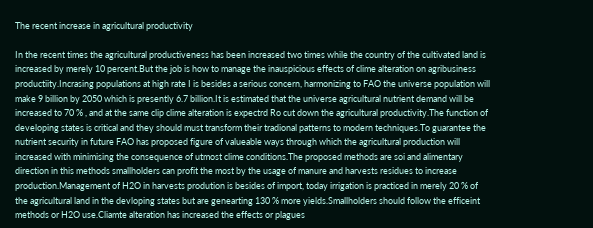The recent increase in agricultural productivity

In the recent times the agricultural productiveness has been increased two times while the country of the cultivated land is increased by merely 10 percent.But the job is how to manage the inauspicious effects of clime alteration on agribusiness productiity.Incrasing populations at high rate I is besides a serious concern, harmonizing to FAO the universe population will make 9 billion by 2050 which is presently 6.7 billion.It is estimated that the universe agricultural nutrient demand will be increased to 70 % , and at the same clip clime alteration is expectrd Ro cut down the agricultural productivity.The function of developing states is critical and they should must transform their tradional patterns to modern techniques.To guarantee the nutrient security in future FAO has proposed figure of valueable ways through which the agricultural production will increased with minimising the consequence of utmost clime conditions.The proposed methods are soi and alimentary direction in this methods smallholders can profit the most by the usage of manure and harvests residues to increase production.Management of H2O in harvests prodution is besides of import, today irrigation is practiced in merely 20 % of the agricultural land in the devloping states but are genearting 130 % more yields.Smallholders should follow the efficeint methods or H2O use.Cliamte alteration has increased the effects or plagues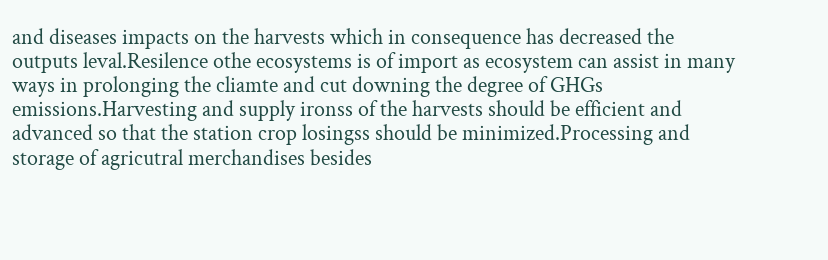and diseases impacts on the harvests which in consequence has decreased the outputs leval.Resilence othe ecosystems is of import as ecosystem can assist in many ways in prolonging the cliamte and cut downing the degree of GHGs emissions.Harvesting and supply ironss of the harvests should be efficient and advanced so that the station crop losingss should be minimized.Processing and storage of agricutral merchandises besides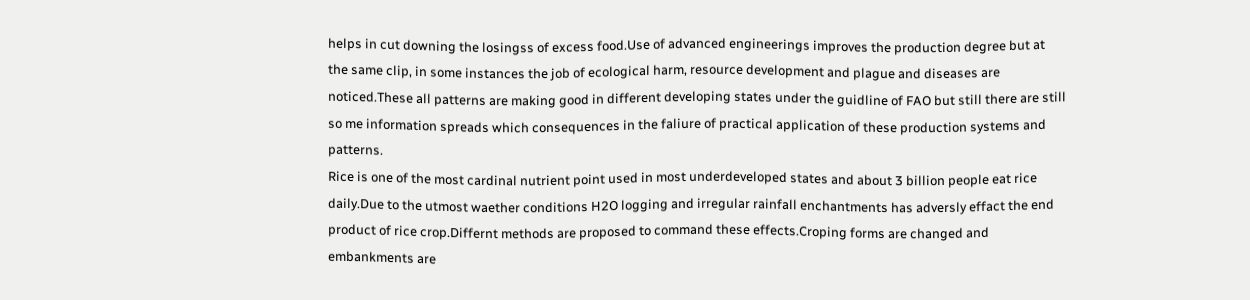helps in cut downing the losingss of excess food.Use of advanced engineerings improves the production degree but at the same clip, in some instances the job of ecological harm, resource development and plague and diseases are noticed.These all patterns are making good in different developing states under the guidline of FAO but still there are still so me information spreads which consequences in the faliure of practical application of these production systems and patterns.
Rice is one of the most cardinal nutrient point used in most underdeveloped states and about 3 billion people eat rice daily.Due to the utmost waether conditions H2O logging and irregular rainfall enchantments has adversly effact the end product of rice crop.Differnt methods are proposed to command these effects.Croping forms are changed and embankments are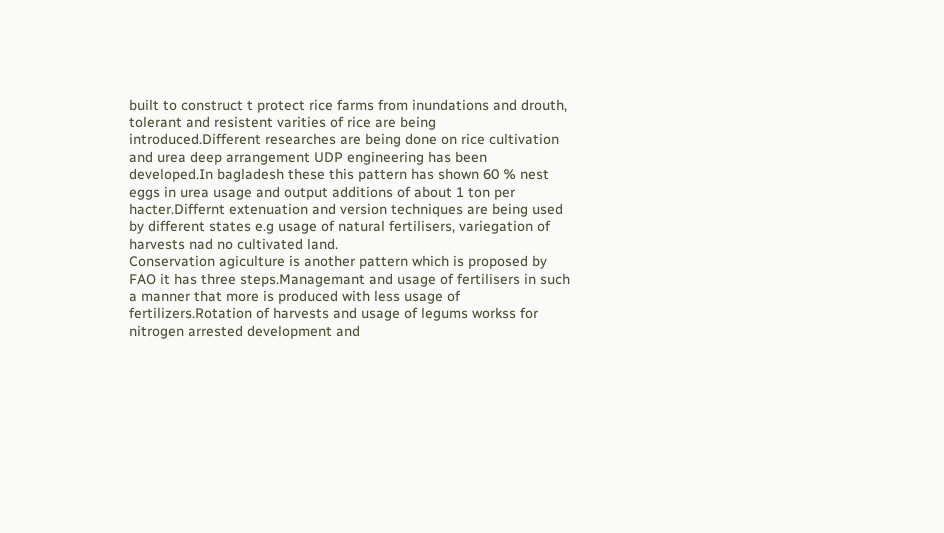built to construct t protect rice farms from inundations and drouth, tolerant and resistent varities of rice are being introduced.Different researches are being done on rice cultivation and urea deep arrangement UDP engineering has been developed.In bagladesh these this pattern has shown 60 % nest eggs in urea usage and output additions of about 1 ton per hacter.Differnt extenuation and version techniques are being used by different states e.g usage of natural fertilisers, variegation of harvests nad no cultivated land.
Conservation agiculture is another pattern which is proposed by FAO it has three steps.Managemant and usage of fertilisers in such a manner that more is produced with less usage of fertilizers.Rotation of harvests and usage of legums workss for nitrogen arrested development and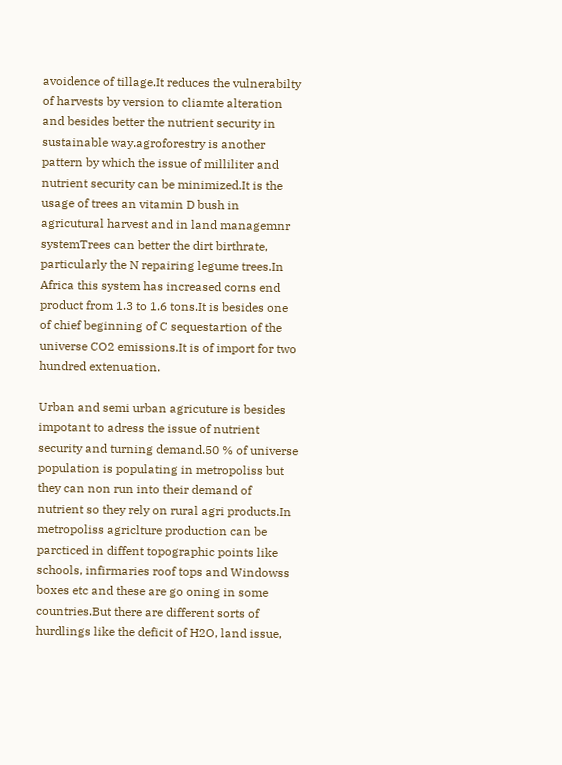avoidence of tillage.It reduces the vulnerabilty of harvests by version to cliamte alteration and besides better the nutrient security in sustainable way.agroforestry is another pattern by which the issue of milliliter and nutrient security can be minimized.It is the usage of trees an vitamin D bush in agricutural harvest and in land managemnr systemTrees can better the dirt birthrate, particularly the N repairing legume trees.In Africa this system has increased corns end product from 1.3 to 1.6 tons.It is besides one of chief beginning of C sequestartion of the universe CO2 emissions.It is of import for two hundred extenuation.

Urban and semi urban agricuture is besides impotant to adress the issue of nutrient security and turning demand.50 % of universe population is populating in metropoliss but they can non run into their demand of nutrient so they rely on rural agri products.In metropoliss agriclture production can be parcticed in diffent topographic points like schools, infirmaries roof tops and Windowss boxes etc and these are go oning in some countries.But there are different sorts of hurdlings like the deficit of H2O, land issue,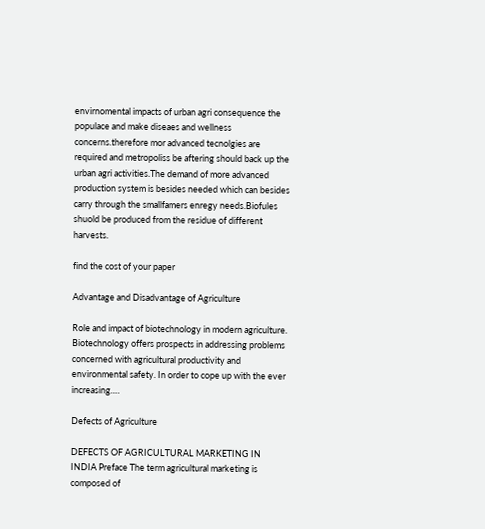envirnomental impacts of urban agri consequence the populace and make diseaes and wellness concerns.therefore mor advanced tecnolgies are required and metropoliss be aftering should back up the urban agri activities.The demand of more advanced production system is besides needed which can besides carry through the smallfamers enregy needs.Biofules shuold be produced from the residue of different harvests.

find the cost of your paper

Advantage and Disadvantage of Agriculture

Role and impact of biotechnology in modern agriculture. Biotechnology offers prospects in addressing problems concerned with agricultural productivity and environmental safety. In order to cope up with the ever increasing….

Defects of Agriculture

DEFECTS OF AGRICULTURAL MARKETING IN INDIA Preface The term agricultural marketing is composed of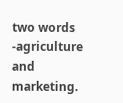two words -agriculture and marketing.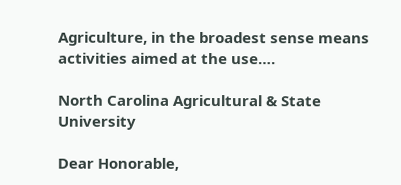Agriculture, in the broadest sense means activities aimed at the use….

North Carolina Agricultural & State University

Dear Honorable,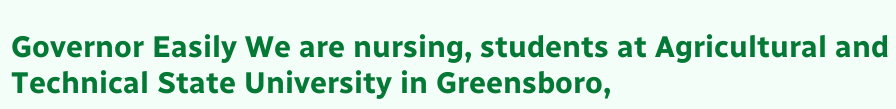Governor Easily We are nursing, students at Agricultural and Technical State University in Greensboro,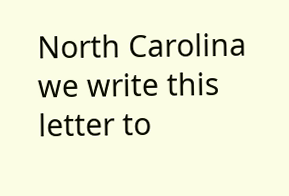North Carolina we write this letter to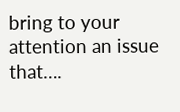bring to your attention an issue that….